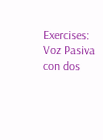Exercises: Voz Pasiva con dos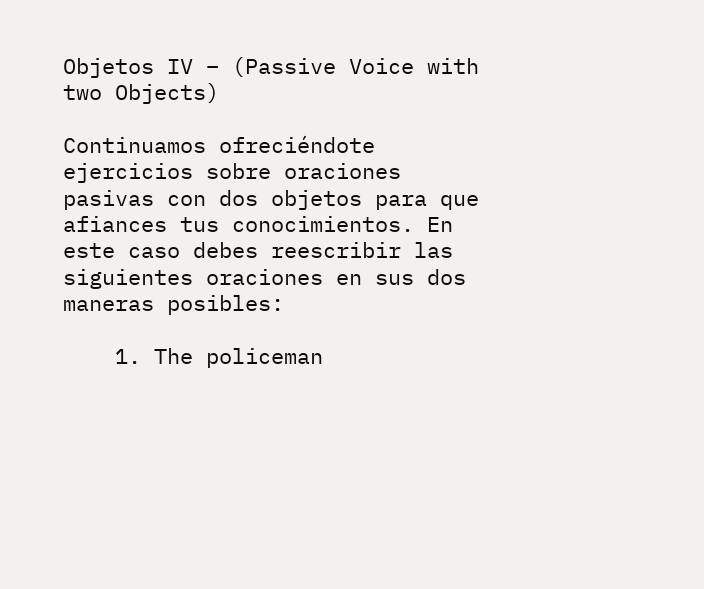Objetos IV – (Passive Voice with two Objects)

Continuamos ofreciéndote ejercicios sobre oraciones pasivas con dos objetos para que afiances tus conocimientos. En este caso debes reescribir las siguientes oraciones en sus dos maneras posibles:

    1. The policeman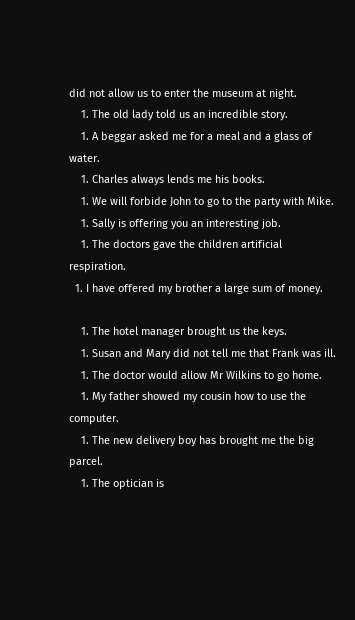did not allow us to enter the museum at night.
    1. The old lady told us an incredible story.
    1. A beggar asked me for a meal and a glass of water.
    1. Charles always lends me his books.
    1. We will forbide John to go to the party with Mike.
    1. Sally is offering you an interesting job.
    1. The doctors gave the children artificial respiration.
  1. I have offered my brother a large sum of money.

    1. The hotel manager brought us the keys.
    1. Susan and Mary did not tell me that Frank was ill.
    1. The doctor would allow Mr Wilkins to go home.
    1. My father showed my cousin how to use the computer.
    1. The new delivery boy has brought me the big parcel.
    1. The optician is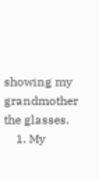showing my grandmother the glasses.
    1. My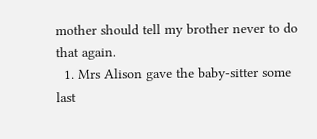mother should tell my brother never to do that again.
  1. Mrs Alison gave the baby-sitter some last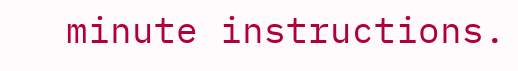minute instructions.